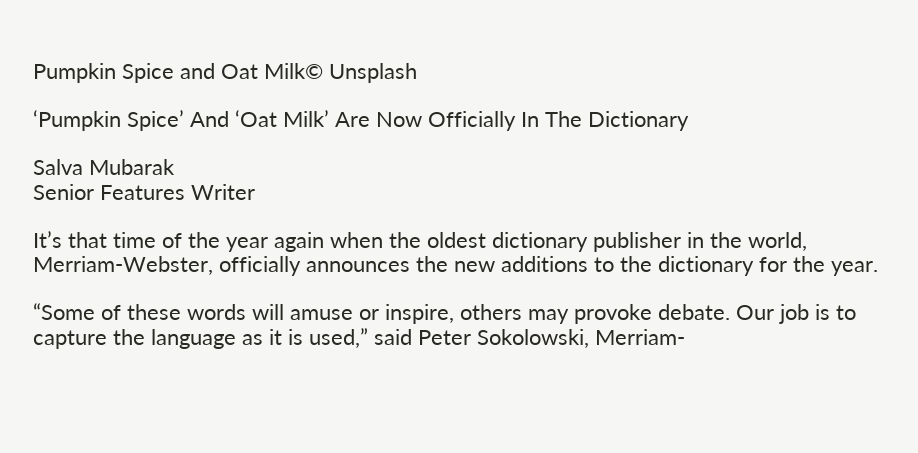Pumpkin Spice and Oat Milk© Unsplash

‘Pumpkin Spice’ And ‘Oat Milk’ Are Now Officially In The Dictionary

Salva Mubarak
Senior Features Writer

It’s that time of the year again when the oldest dictionary publisher in the world, Merriam-Webster, officially announces the new additions to the dictionary for the year.

“Some of these words will amuse or inspire, others may provoke debate. Our job is to capture the language as it is used,” said Peter Sokolowski, Merriam-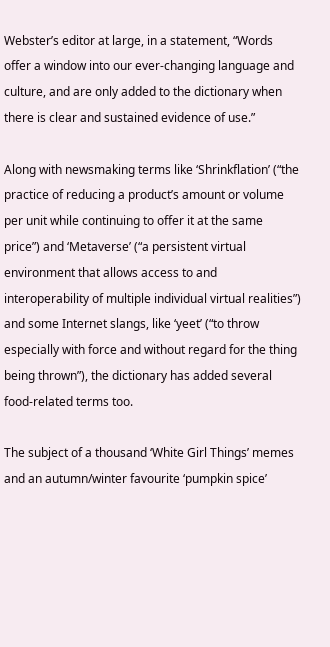Webster’s editor at large, in a statement, “Words offer a window into our ever-changing language and culture, and are only added to the dictionary when there is clear and sustained evidence of use.”

Along with newsmaking terms like ‘Shrinkflation’ (“the practice of reducing a product’s amount or volume per unit while continuing to offer it at the same price”) and ‘Metaverse’ (“a persistent virtual environment that allows access to and interoperability of multiple individual virtual realities”) and some Internet slangs, like ‘yeet’ (“to throw especially with force and without regard for the thing being thrown”), the dictionary has added several food-related terms too.

The subject of a thousand ‘White Girl Things’ memes and an autumn/winter favourite ‘pumpkin spice’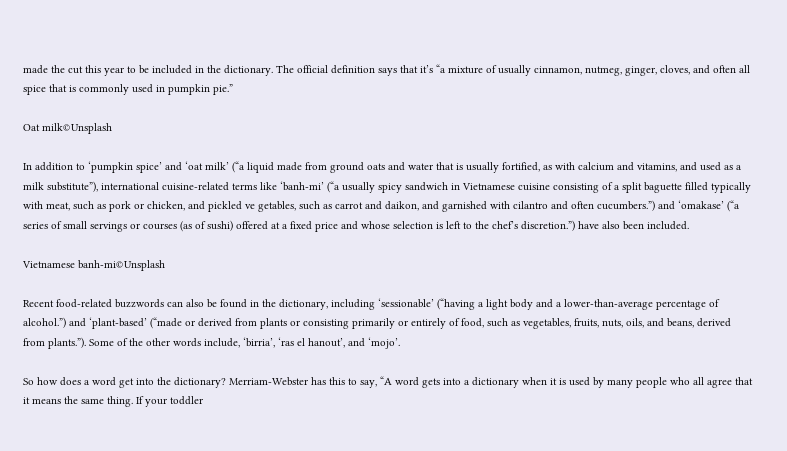made the cut this year to be included in the dictionary. The official definition says that it’s “a mixture of usually cinnamon, nutmeg, ginger, cloves, and often all spice that is commonly used in pumpkin pie.”

Oat milk©Unsplash

In addition to ‘pumpkin spice’ and ‘oat milk’ (“a liquid made from ground oats and water that is usually fortified, as with calcium and vitamins, and used as a milk substitute”), international cuisine-related terms like ‘banh-mi’ (“a usually spicy sandwich in Vietnamese cuisine consisting of a split baguette filled typically with meat, such as pork or chicken, and pickled ve getables, such as carrot and daikon, and garnished with cilantro and often cucumbers.”) and ‘omakase’ (“a series of small servings or courses (as of sushi) offered at a fixed price and whose selection is left to the chef’s discretion.”) have also been included.

Vietnamese banh-mi©Unsplash

Recent food-related buzzwords can also be found in the dictionary, including ‘sessionable’ (“having a light body and a lower-than-average percentage of alcohol.”) and ‘plant-based’ (“made or derived from plants or consisting primarily or entirely of food, such as vegetables, fruits, nuts, oils, and beans, derived from plants.”). Some of the other words include, ‘birria’, ‘ras el hanout’, and ‘mojo’.

So how does a word get into the dictionary? Merriam-Webster has this to say, “A word gets into a dictionary when it is used by many people who all agree that it means the same thing. If your toddler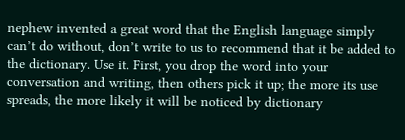nephew invented a great word that the English language simply can’t do without, don’t write to us to recommend that it be added to the dictionary. Use it. First, you drop the word into your conversation and writing, then others pick it up; the more its use spreads, the more likely it will be noticed by dictionary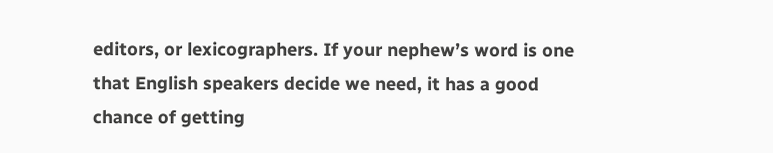editors, or lexicographers. If your nephew’s word is one that English speakers decide we need, it has a good chance of getting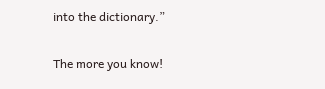into the dictionary.”

The more you know!